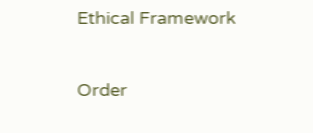Ethical Framework

Order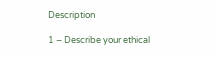Description

1 – Describe your ethical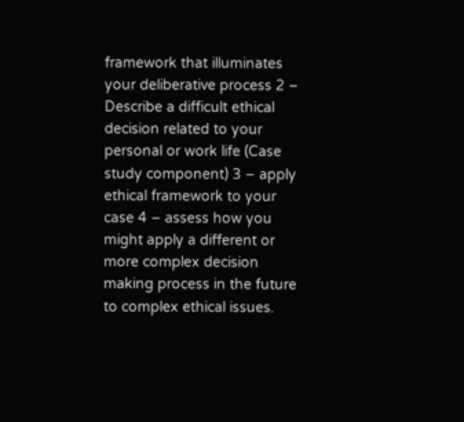framework that illuminates your deliberative process 2 – Describe a difficult ethical decision related to your personal or work life (Case study component) 3 – apply
ethical framework to your case 4 – assess how you might apply a different or more complex decision making process in the future to complex ethical issues.